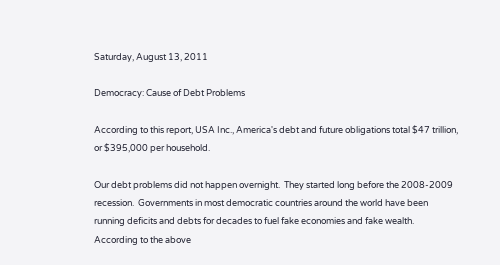Saturday, August 13, 2011

Democracy: Cause of Debt Problems

According to this report, USA Inc., America's debt and future obligations total $47 trillion, or $395,000 per household.

Our debt problems did not happen overnight.  They started long before the 2008-2009 recession.  Governments in most democratic countries around the world have been running deficits and debts for decades to fuel fake economies and fake wealth.  According to the above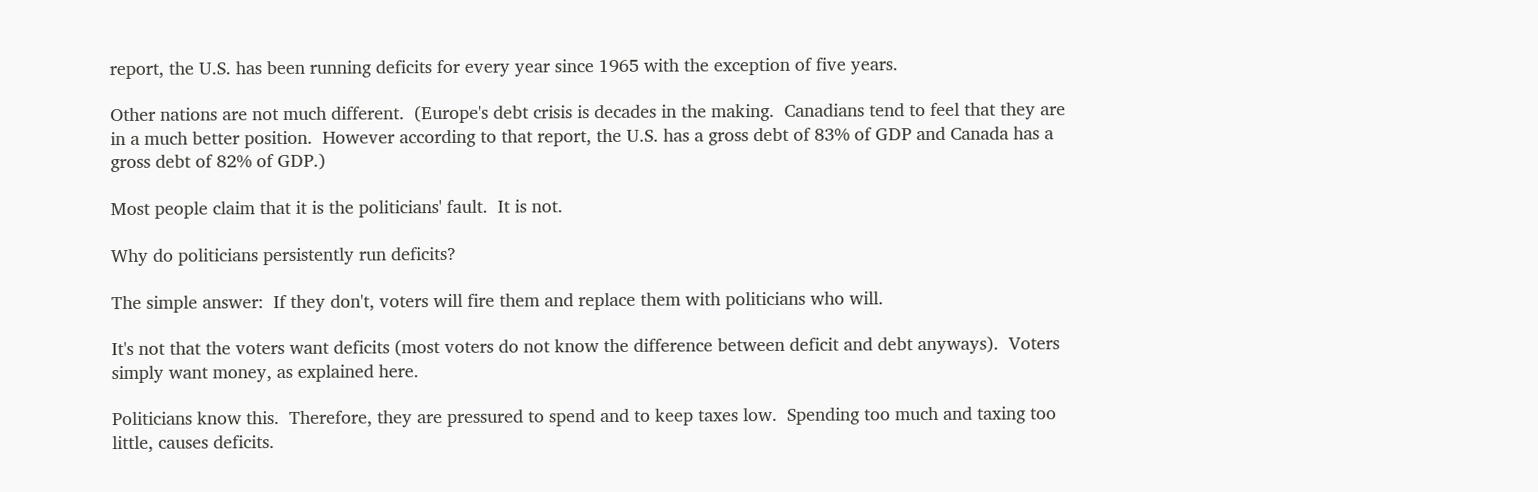report, the U.S. has been running deficits for every year since 1965 with the exception of five years.

Other nations are not much different.  (Europe's debt crisis is decades in the making.  Canadians tend to feel that they are in a much better position.  However according to that report, the U.S. has a gross debt of 83% of GDP and Canada has a gross debt of 82% of GDP.)

Most people claim that it is the politicians' fault.  It is not.

Why do politicians persistently run deficits?

The simple answer:  If they don't, voters will fire them and replace them with politicians who will.

It's not that the voters want deficits (most voters do not know the difference between deficit and debt anyways).  Voters simply want money, as explained here.

Politicians know this.  Therefore, they are pressured to spend and to keep taxes low.  Spending too much and taxing too little, causes deficits.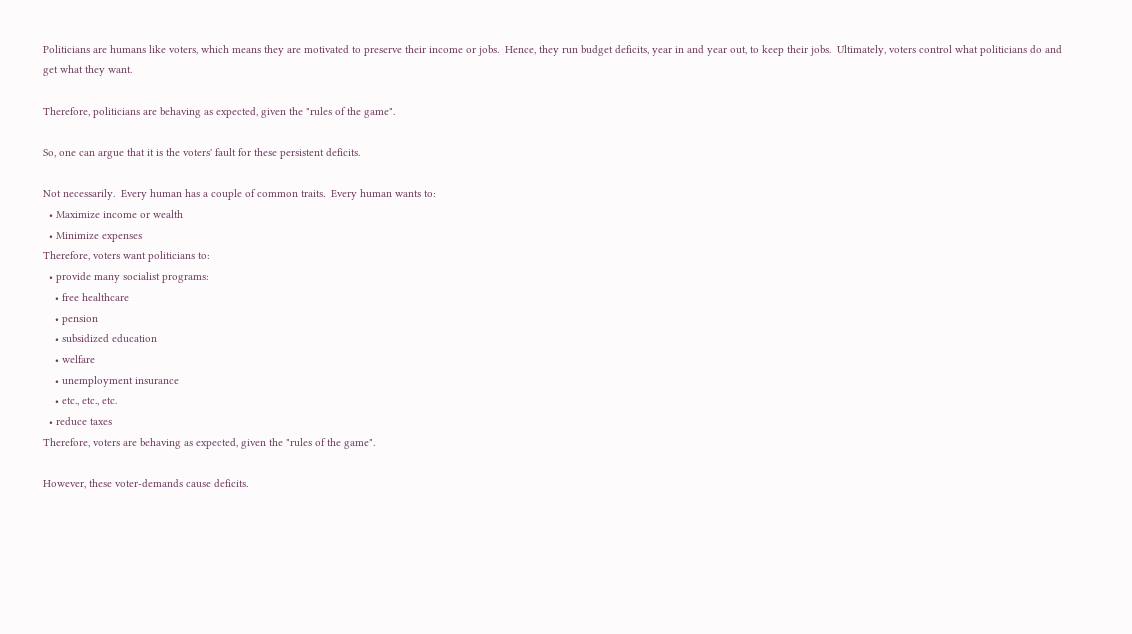Politicians are humans like voters, which means they are motivated to preserve their income or jobs.  Hence, they run budget deficits, year in and year out, to keep their jobs.  Ultimately, voters control what politicians do and get what they want.

Therefore, politicians are behaving as expected, given the "rules of the game".

So, one can argue that it is the voters' fault for these persistent deficits.

Not necessarily.  Every human has a couple of common traits.  Every human wants to:
  • Maximize income or wealth
  • Minimize expenses
Therefore, voters want politicians to:
  • provide many socialist programs:
    • free healthcare
    • pension
    • subsidized education
    • welfare
    • unemployment insurance
    • etc., etc., etc.
  • reduce taxes
Therefore, voters are behaving as expected, given the "rules of the game".

However, these voter-demands cause deficits.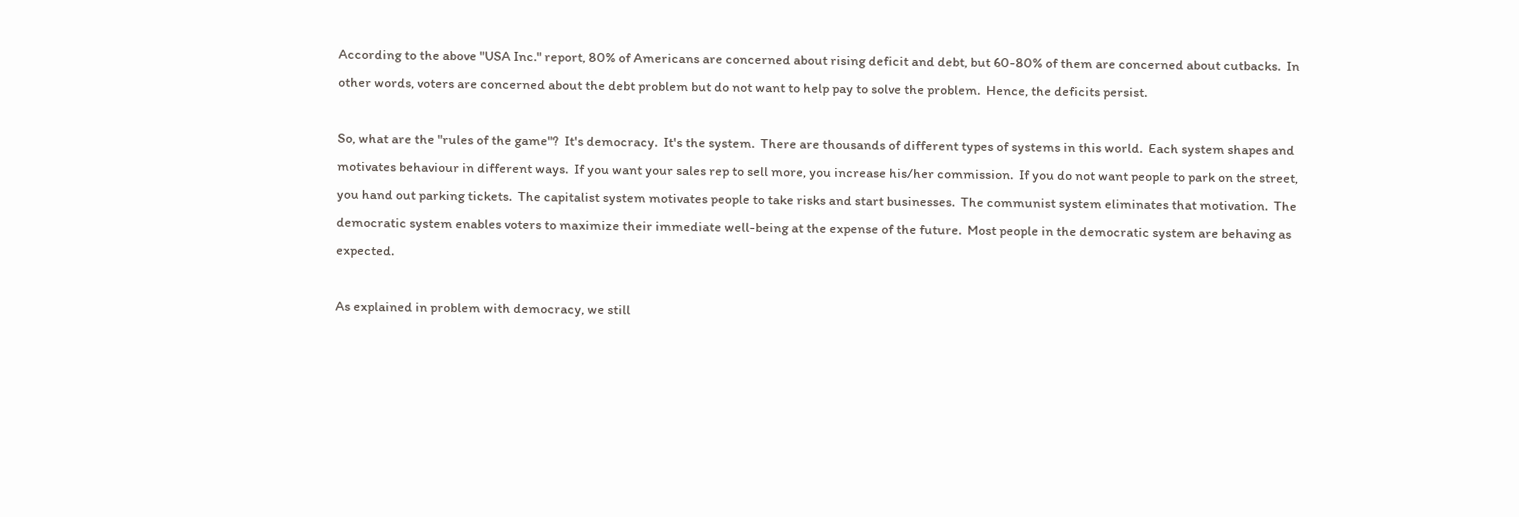According to the above "USA Inc." report, 80% of Americans are concerned about rising deficit and debt, but 60-80% of them are concerned about cutbacks.  In other words, voters are concerned about the debt problem but do not want to help pay to solve the problem.  Hence, the deficits persist.

So, what are the "rules of the game"?  It's democracy.  It's the system.  There are thousands of different types of systems in this world.  Each system shapes and motivates behaviour in different ways.  If you want your sales rep to sell more, you increase his/her commission.  If you do not want people to park on the street, you hand out parking tickets.  The capitalist system motivates people to take risks and start businesses.  The communist system eliminates that motivation.  The democratic system enables voters to maximize their immediate well-being at the expense of the future.  Most people in the democratic system are behaving as expected.

As explained in problem with democracy, we still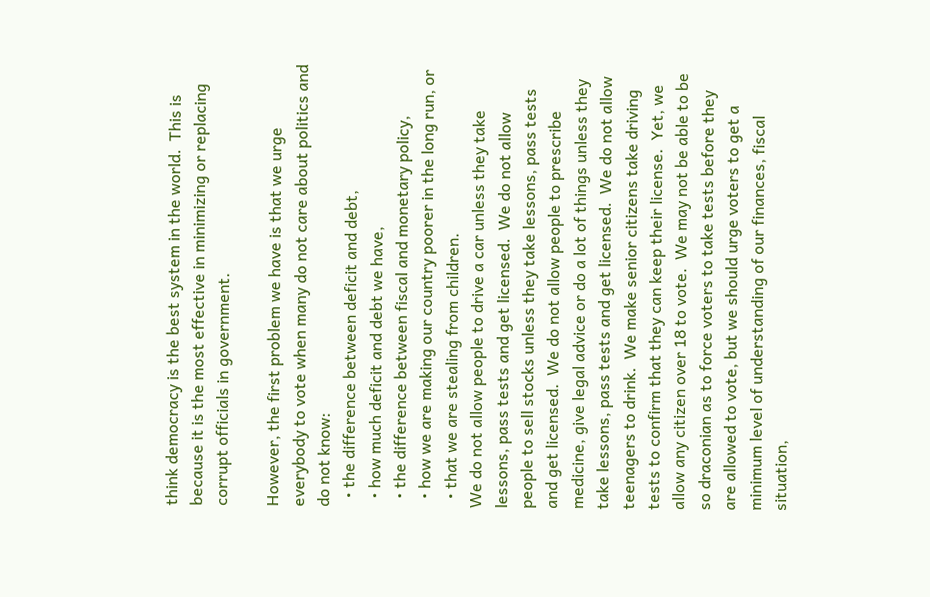think democracy is the best system in the world.  This is because it is the most effective in minimizing or replacing corrupt officials in government.

However, the first problem we have is that we urge everybody to vote when many do not care about politics and do not know:
  • the difference between deficit and debt,
  • how much deficit and debt we have,
  • the difference between fiscal and monetary policy,
  • how we are making our country poorer in the long run, or
  • that we are stealing from children.
We do not allow people to drive a car unless they take lessons, pass tests and get licensed.  We do not allow people to sell stocks unless they take lessons, pass tests and get licensed.  We do not allow people to prescribe medicine, give legal advice or do a lot of things unless they take lessons, pass tests and get licensed.  We do not allow teenagers to drink.  We make senior citizens take driving tests to confirm that they can keep their license.  Yet, we allow any citizen over 18 to vote.  We may not be able to be so draconian as to force voters to take tests before they are allowed to vote, but we should urge voters to get a minimum level of understanding of our finances, fiscal situation,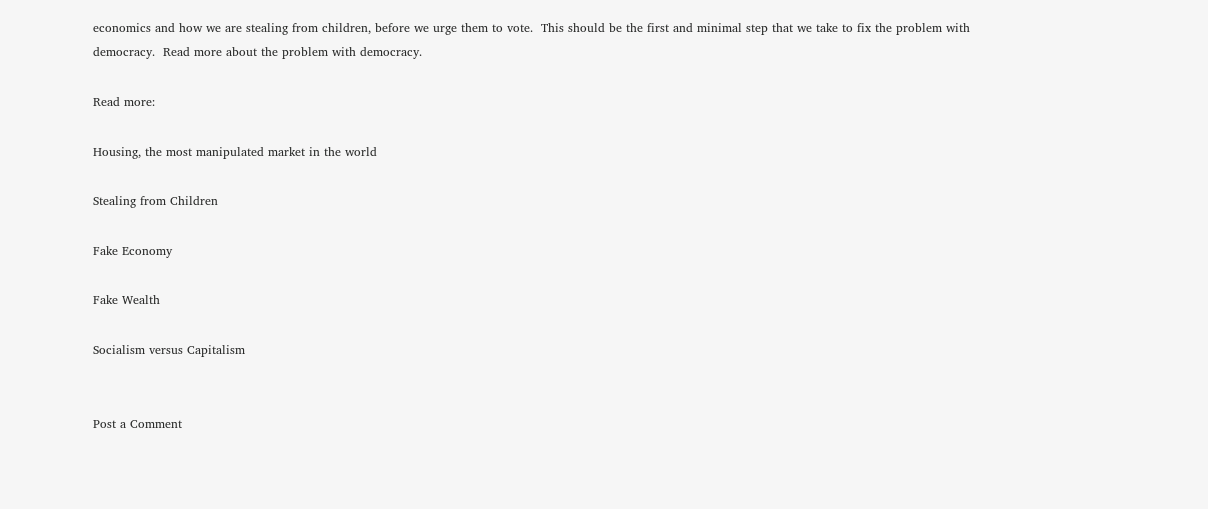economics and how we are stealing from children, before we urge them to vote.  This should be the first and minimal step that we take to fix the problem with democracy.  Read more about the problem with democracy.

Read more:

Housing, the most manipulated market in the world

Stealing from Children

Fake Economy

Fake Wealth

Socialism versus Capitalism


Post a Comment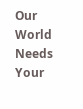Our World Needs Your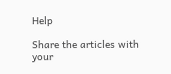Help

Share the articles with your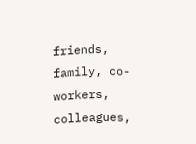friends, family, co-workers, colleagues,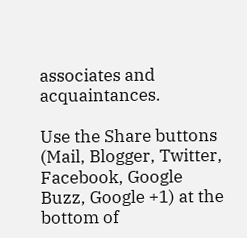associates and acquaintances.

Use the Share buttons (Mail, Blogger, Twitter, Facebook, Google Buzz, Google +1) at the bottom of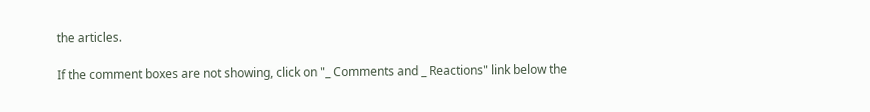the articles.

If the comment boxes are not showing, click on "_ Comments and _ Reactions" link below the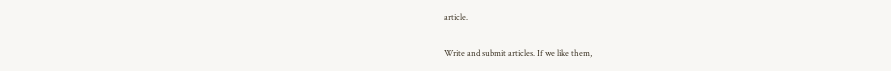article.

Write and submit articles. If we like them,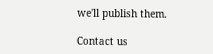we'll publish them.

Contact us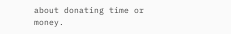about donating time or money.